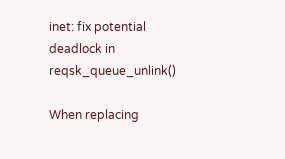inet: fix potential deadlock in reqsk_queue_unlink()

When replacing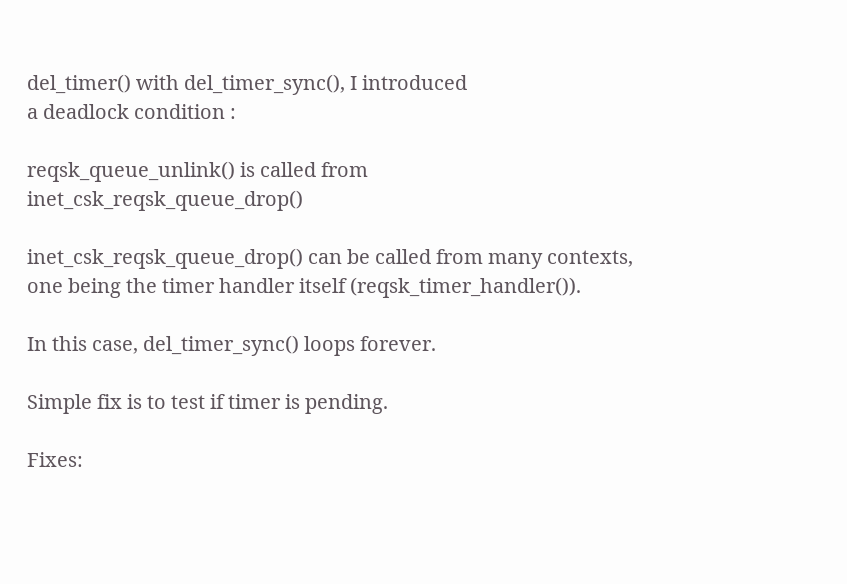del_timer() with del_timer_sync(), I introduced
a deadlock condition :

reqsk_queue_unlink() is called from inet_csk_reqsk_queue_drop()

inet_csk_reqsk_queue_drop() can be called from many contexts,
one being the timer handler itself (reqsk_timer_handler()).

In this case, del_timer_sync() loops forever.

Simple fix is to test if timer is pending.

Fixes: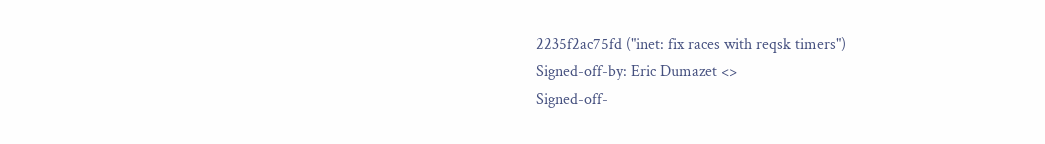2235f2ac75fd ("inet: fix races with reqsk timers")
Signed-off-by: Eric Dumazet <>
Signed-off-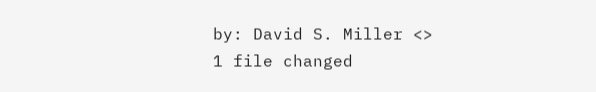by: David S. Miller <>
1 file changed